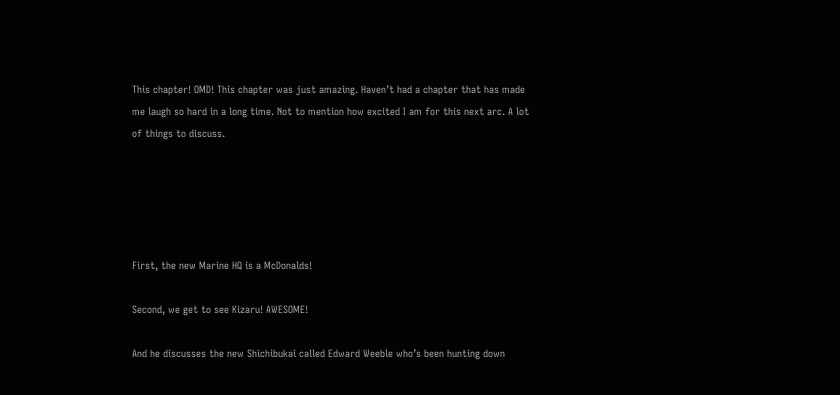This chapter! OMD! This chapter was just amazing. Haven’t had a chapter that has made me laugh so hard in a long time. Not to mention how excited I am for this next arc. A lot of things to discuss.





First, the new Marine HQ is a McDonalds!

Second, we get to see Kizaru! AWESOME!

And he discusses the new Shichibukai called Edward Weeble who’s been hunting down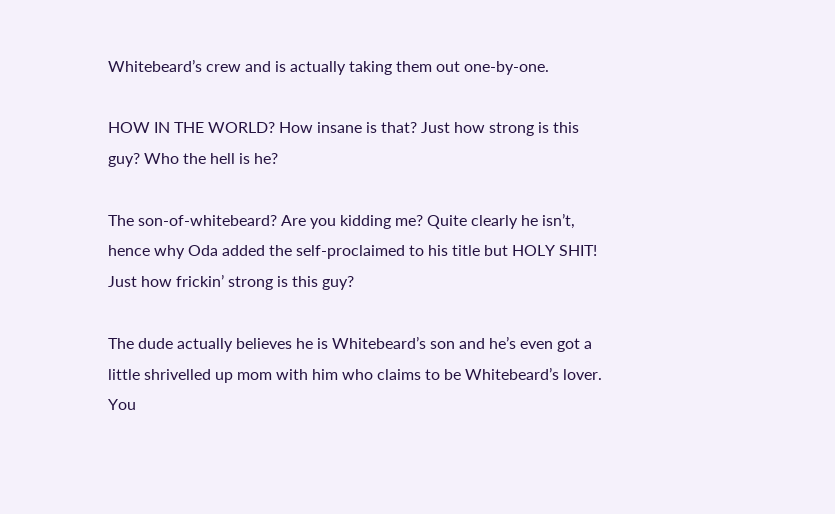Whitebeard’s crew and is actually taking them out one-by-one.

HOW IN THE WORLD? How insane is that? Just how strong is this guy? Who the hell is he?

The son-of-whitebeard? Are you kidding me? Quite clearly he isn’t, hence why Oda added the self-proclaimed to his title but HOLY SHIT! Just how frickin’ strong is this guy?

The dude actually believes he is Whitebeard’s son and he’s even got a little shrivelled up mom with him who claims to be Whitebeard’s lover. You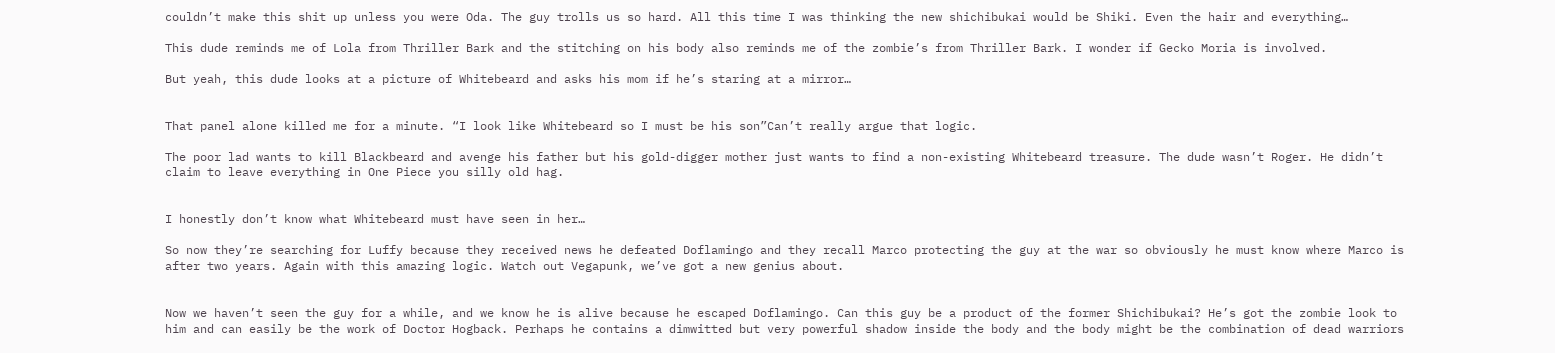couldn’t make this shit up unless you were Oda. The guy trolls us so hard. All this time I was thinking the new shichibukai would be Shiki. Even the hair and everything…

This dude reminds me of Lola from Thriller Bark and the stitching on his body also reminds me of the zombie’s from Thriller Bark. I wonder if Gecko Moria is involved.

But yeah, this dude looks at a picture of Whitebeard and asks his mom if he’s staring at a mirror…


That panel alone killed me for a minute. “I look like Whitebeard so I must be his son”Can’t really argue that logic.

The poor lad wants to kill Blackbeard and avenge his father but his gold-digger mother just wants to find a non-existing Whitebeard treasure. The dude wasn’t Roger. He didn’t claim to leave everything in One Piece you silly old hag.


I honestly don’t know what Whitebeard must have seen in her…

So now they’re searching for Luffy because they received news he defeated Doflamingo and they recall Marco protecting the guy at the war so obviously he must know where Marco is after two years. Again with this amazing logic. Watch out Vegapunk, we’ve got a new genius about.


Now we haven’t seen the guy for a while, and we know he is alive because he escaped Doflamingo. Can this guy be a product of the former Shichibukai? He’s got the zombie look to him and can easily be the work of Doctor Hogback. Perhaps he contains a dimwitted but very powerful shadow inside the body and the body might be the combination of dead warriors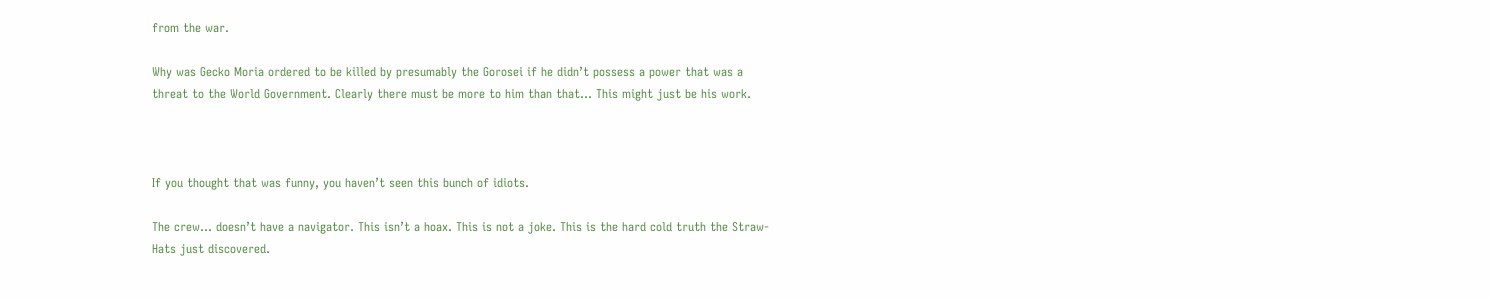from the war.

Why was Gecko Moria ordered to be killed by presumably the Gorosei if he didn’t possess a power that was a threat to the World Government. Clearly there must be more to him than that… This might just be his work.



If you thought that was funny, you haven’t seen this bunch of idiots.

The crew… doesn’t have a navigator. This isn’t a hoax. This is not a joke. This is the hard cold truth the Straw-Hats just discovered.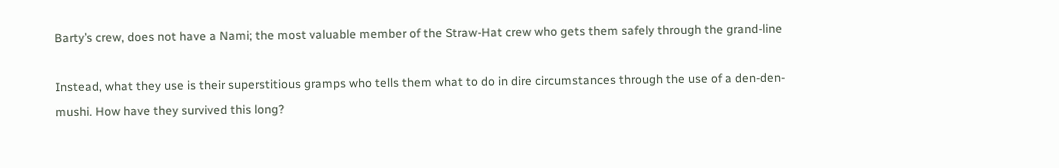Barty’s crew, does not have a Nami; the most valuable member of the Straw-Hat crew who gets them safely through the grand-line

Instead, what they use is their superstitious gramps who tells them what to do in dire circumstances through the use of a den-den-mushi. How have they survived this long?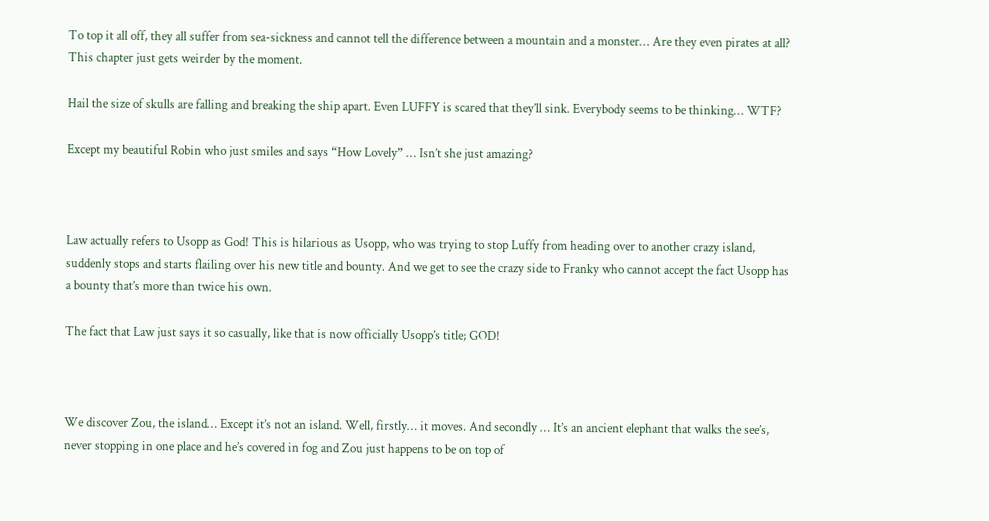To top it all off, they all suffer from sea-sickness and cannot tell the difference between a mountain and a monster… Are they even pirates at all? This chapter just gets weirder by the moment.

Hail the size of skulls are falling and breaking the ship apart. Even LUFFY is scared that they’ll sink. Everybody seems to be thinking… WTF?

Except my beautiful Robin who just smiles and says “How Lovely” … Isn’t she just amazing?



Law actually refers to Usopp as God! This is hilarious as Usopp, who was trying to stop Luffy from heading over to another crazy island, suddenly stops and starts flailing over his new title and bounty. And we get to see the crazy side to Franky who cannot accept the fact Usopp has a bounty that’s more than twice his own.

The fact that Law just says it so casually, like that is now officially Usopp’s title; GOD!



We discover Zou, the island… Except it’s not an island. Well, firstly… it moves. And secondly … It’s an ancient elephant that walks the see’s, never stopping in one place and he’s covered in fog and Zou just happens to be on top of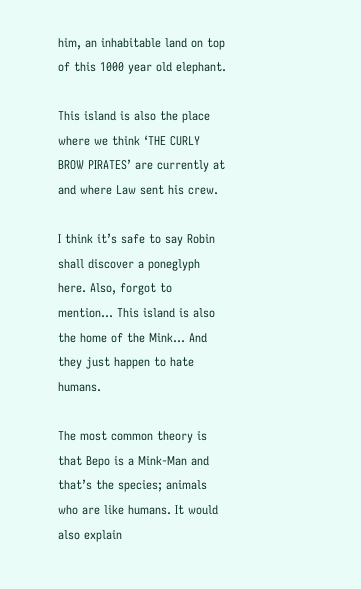him, an inhabitable land on top of this 1000 year old elephant.

This island is also the place where we think ‘THE CURLY BROW PIRATES’ are currently at and where Law sent his crew.

I think it’s safe to say Robin shall discover a poneglyph here. Also, forgot to mention… This island is also the home of the Mink… And they just happen to hate humans.

The most common theory is that Bepo is a Mink-Man and that’s the species; animals who are like humans. It would also explain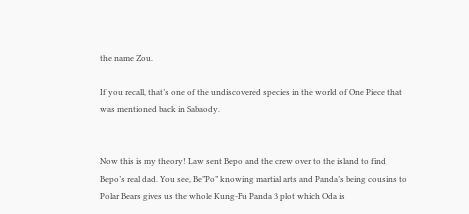the name Zou.

If you recall, that’s one of the undiscovered species in the world of One Piece that was mentioned back in Sabaody.


Now this is my theory! Law sent Bepo and the crew over to the island to find Bepo’s real dad. You see, Be”Po” knowing martial arts and Panda’s being cousins to Polar Bears gives us the whole Kung-Fu Panda 3 plot which Oda is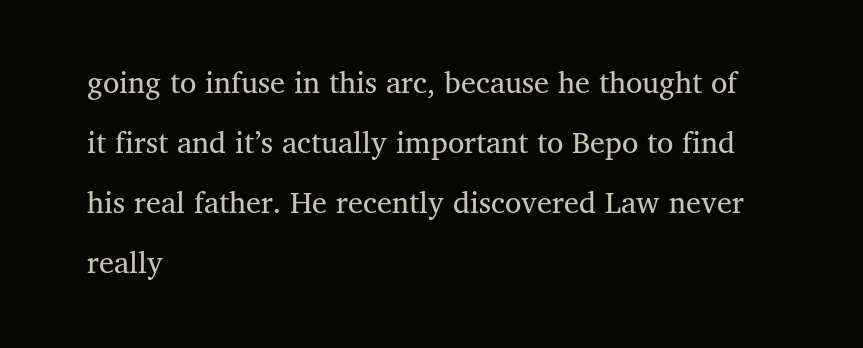going to infuse in this arc, because he thought of it first and it’s actually important to Bepo to find his real father. He recently discovered Law never really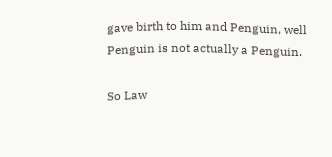gave birth to him and Penguin, well Penguin is not actually a Penguin.

So Law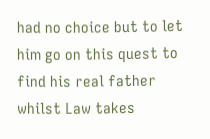had no choice but to let him go on this quest to find his real father whilst Law takes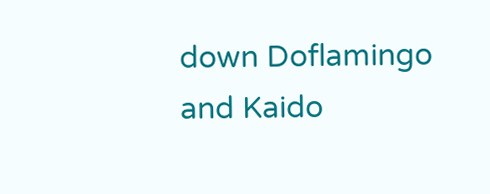down Doflamingo and Kaido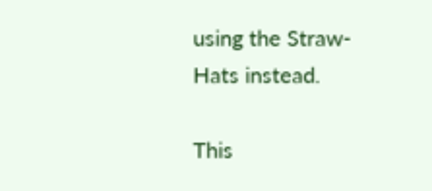using the Straw-Hats instead.

This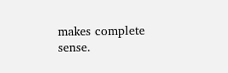makes complete sense.